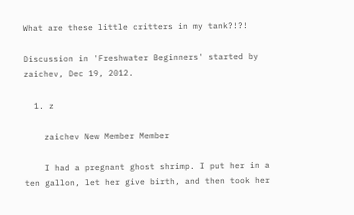What are these little critters in my tank?!?!

Discussion in 'Freshwater Beginners' started by zaichev, Dec 19, 2012.

  1. z

    zaichev New Member Member

    I had a pregnant ghost shrimp. I put her in a ten gallon, let her give birth, and then took her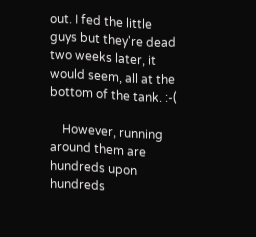out. I fed the little guys but they're dead two weeks later, it would seem, all at the bottom of the tank. :-(

    However, running around them are hundreds upon hundreds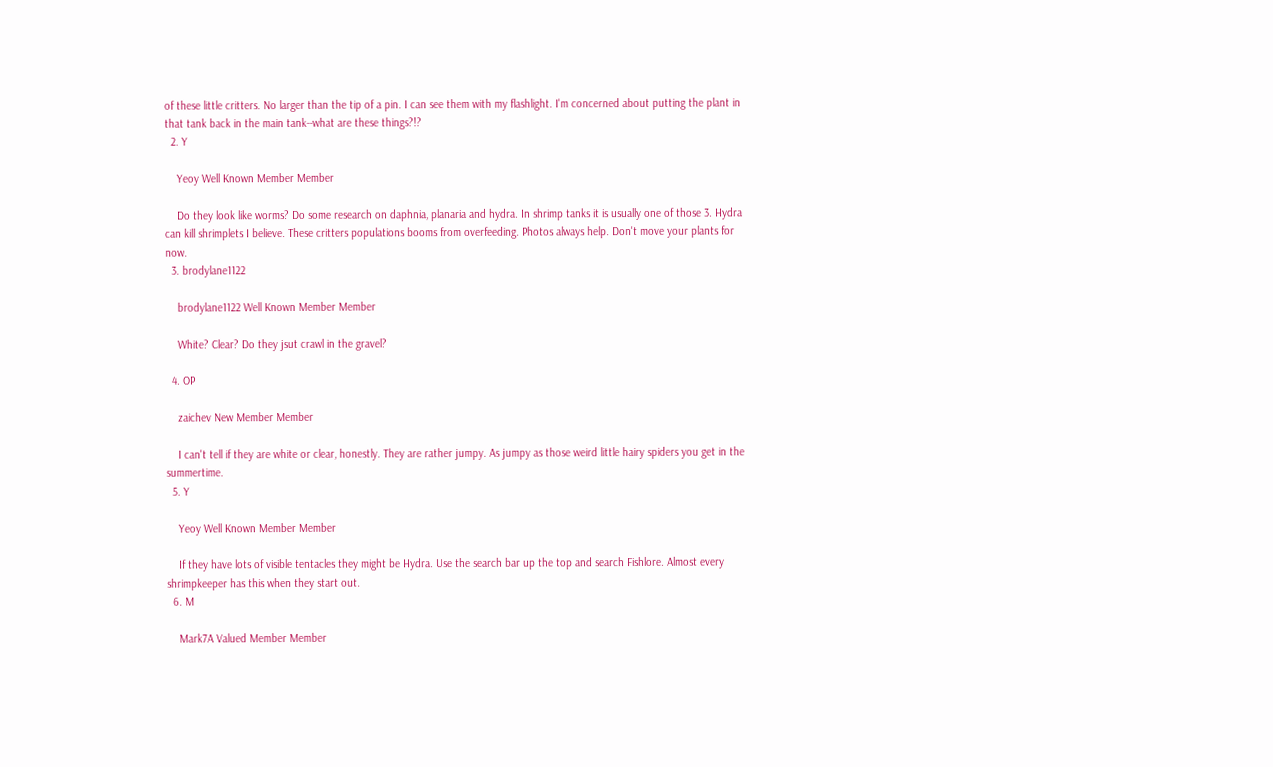of these little critters. No larger than the tip of a pin. I can see them with my flashlight. I'm concerned about putting the plant in that tank back in the main tank--what are these things?!?
  2. Y

    Yeoy Well Known Member Member

    Do they look like worms? Do some research on daphnia, planaria and hydra. In shrimp tanks it is usually one of those 3. Hydra can kill shrimplets I believe. These critters populations booms from overfeeding. Photos always help. Don't move your plants for now.
  3. brodylane1122

    brodylane1122 Well Known Member Member

    White? Clear? Do they jsut crawl in the gravel?

  4. OP

    zaichev New Member Member

    I can't tell if they are white or clear, honestly. They are rather jumpy. As jumpy as those weird little hairy spiders you get in the summertime.
  5. Y

    Yeoy Well Known Member Member

    If they have lots of visible tentacles they might be Hydra. Use the search bar up the top and search Fishlore. Almost every shrimpkeeper has this when they start out.
  6. M

    Mark7A Valued Member Member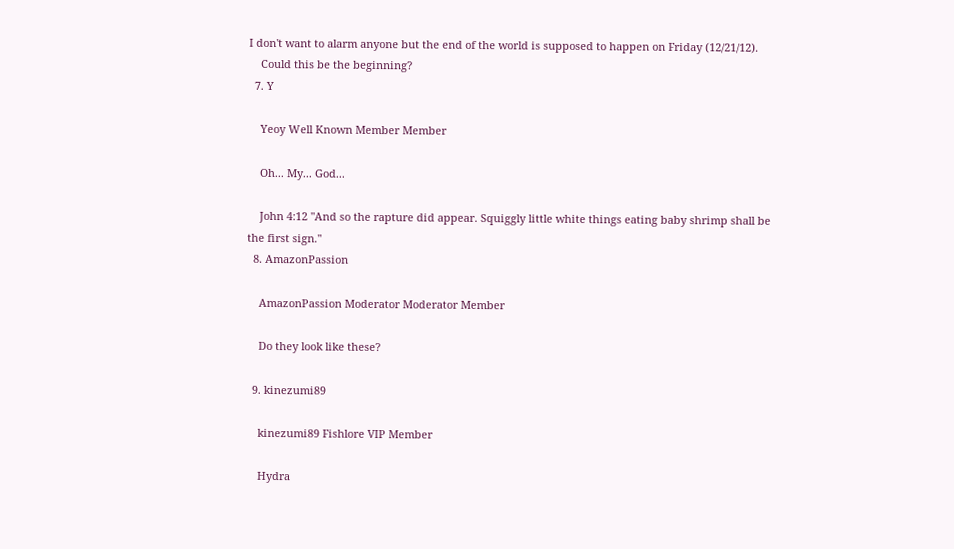I don't want to alarm anyone but the end of the world is supposed to happen on Friday (12/21/12).
    Could this be the beginning?
  7. Y

    Yeoy Well Known Member Member

    Oh... My... God...

    John 4:12 "And so the rapture did appear. Squiggly little white things eating baby shrimp shall be the first sign."
  8. AmazonPassion

    AmazonPassion Moderator Moderator Member

    Do they look like these?

  9. kinezumi89

    kinezumi89 Fishlore VIP Member

    Hydra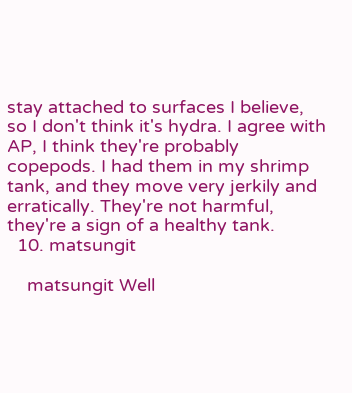stay attached to surfaces I believe, so I don't think it's hydra. I agree with AP, I think they're probably copepods. I had them in my shrimp tank, and they move very jerkily and erratically. They're not harmful, they're a sign of a healthy tank.
  10. matsungit

    matsungit Well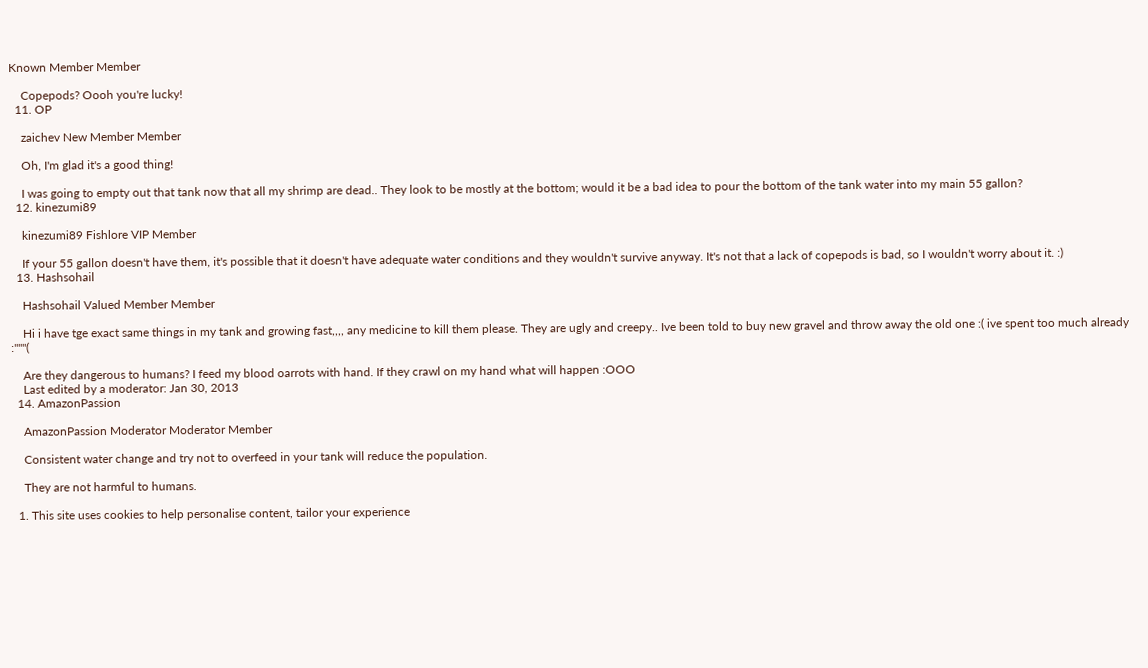Known Member Member

    Copepods? Oooh you're lucky!
  11. OP

    zaichev New Member Member

    Oh, I'm glad it's a good thing!

    I was going to empty out that tank now that all my shrimp are dead.. They look to be mostly at the bottom; would it be a bad idea to pour the bottom of the tank water into my main 55 gallon?
  12. kinezumi89

    kinezumi89 Fishlore VIP Member

    If your 55 gallon doesn't have them, it's possible that it doesn't have adequate water conditions and they wouldn't survive anyway. It's not that a lack of copepods is bad, so I wouldn't worry about it. :)
  13. Hashsohail

    Hashsohail Valued Member Member

    Hi i have tge exact same things in my tank and growing fast,,,, any medicine to kill them please. They are ugly and creepy.. Ive been told to buy new gravel and throw away the old one :( ive spent too much already :"""(

    Are they dangerous to humans? I feed my blood oarrots with hand. If they crawl on my hand what will happen :OOO
    Last edited by a moderator: Jan 30, 2013
  14. AmazonPassion

    AmazonPassion Moderator Moderator Member

    Consistent water change and try not to overfeed in your tank will reduce the population.

    They are not harmful to humans.

  1. This site uses cookies to help personalise content, tailor your experience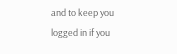and to keep you logged in if you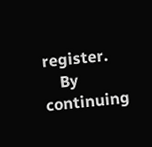register.
    By continuing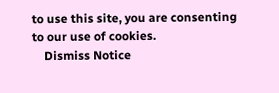to use this site, you are consenting to our use of cookies.
    Dismiss Notice